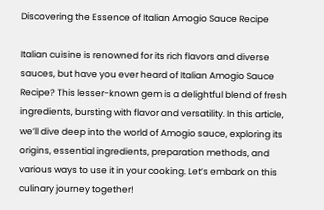Discovering the Essence of Italian Amogio Sauce Recipe

Italian cuisine is renowned for its rich flavors and diverse sauces, but have you ever heard of Italian Amogio Sauce Recipe? This lesser-known gem is a delightful blend of fresh ingredients, bursting with flavor and versatility. In this article, we’ll dive deep into the world of Amogio sauce, exploring its origins, essential ingredients, preparation methods, and various ways to use it in your cooking. Let’s embark on this culinary journey together!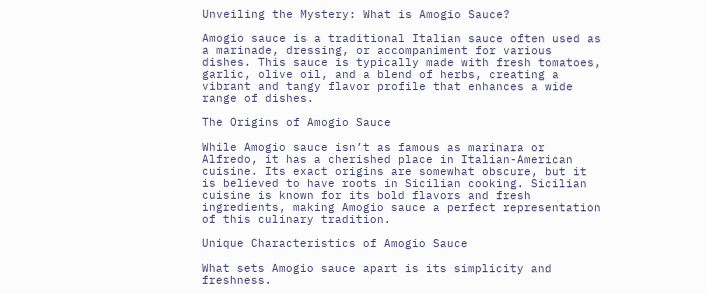Unveiling the Mystery: What is Amogio Sauce?

Amogio sauce is a traditional Italian sauce often used as a marinade, dressing, or accompaniment for various dishes. This sauce is typically made with fresh tomatoes, garlic, olive oil, and a blend of herbs, creating a vibrant and tangy flavor profile that enhances a wide range of dishes.

The Origins of Amogio Sauce

While Amogio sauce isn’t as famous as marinara or Alfredo, it has a cherished place in Italian-American cuisine. Its exact origins are somewhat obscure, but it is believed to have roots in Sicilian cooking. Sicilian cuisine is known for its bold flavors and fresh ingredients, making Amogio sauce a perfect representation of this culinary tradition.

Unique Characteristics of Amogio Sauce

What sets Amogio sauce apart is its simplicity and freshness.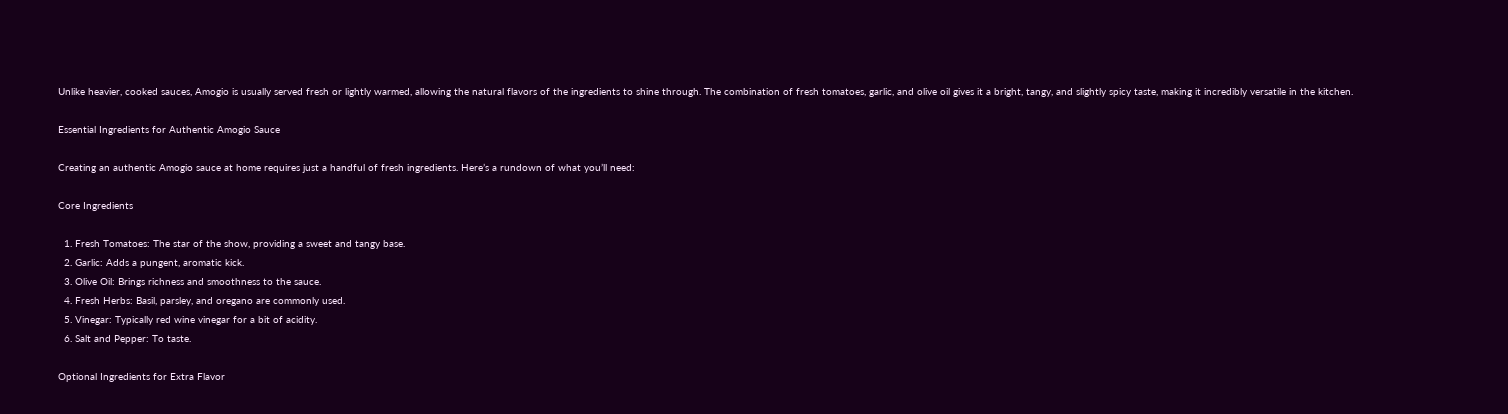Unlike heavier, cooked sauces, Amogio is usually served fresh or lightly warmed, allowing the natural flavors of the ingredients to shine through. The combination of fresh tomatoes, garlic, and olive oil gives it a bright, tangy, and slightly spicy taste, making it incredibly versatile in the kitchen.

Essential Ingredients for Authentic Amogio Sauce

Creating an authentic Amogio sauce at home requires just a handful of fresh ingredients. Here’s a rundown of what you’ll need:

Core Ingredients

  1. Fresh Tomatoes: The star of the show, providing a sweet and tangy base.
  2. Garlic: Adds a pungent, aromatic kick.
  3. Olive Oil: Brings richness and smoothness to the sauce.
  4. Fresh Herbs: Basil, parsley, and oregano are commonly used.
  5. Vinegar: Typically red wine vinegar for a bit of acidity.
  6. Salt and Pepper: To taste.

Optional Ingredients for Extra Flavor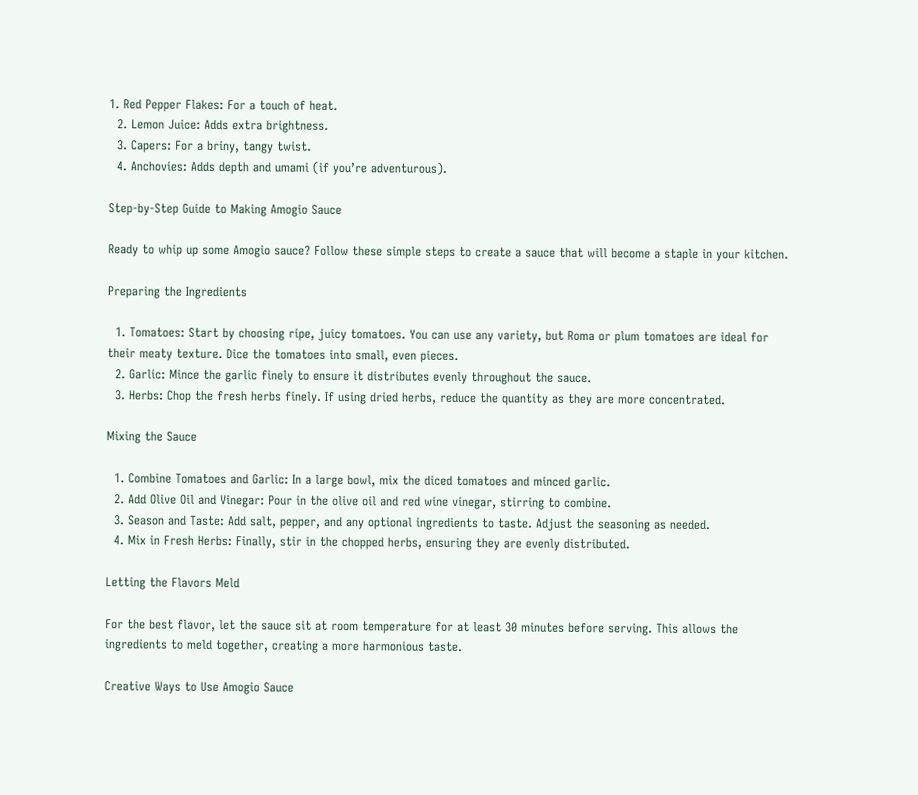1. Red Pepper Flakes: For a touch of heat.
  2. Lemon Juice: Adds extra brightness.
  3. Capers: For a briny, tangy twist.
  4. Anchovies: Adds depth and umami (if you’re adventurous).

Step-by-Step Guide to Making Amogio Sauce

Ready to whip up some Amogio sauce? Follow these simple steps to create a sauce that will become a staple in your kitchen.

Preparing the Ingredients

  1. Tomatoes: Start by choosing ripe, juicy tomatoes. You can use any variety, but Roma or plum tomatoes are ideal for their meaty texture. Dice the tomatoes into small, even pieces.
  2. Garlic: Mince the garlic finely to ensure it distributes evenly throughout the sauce.
  3. Herbs: Chop the fresh herbs finely. If using dried herbs, reduce the quantity as they are more concentrated.

Mixing the Sauce

  1. Combine Tomatoes and Garlic: In a large bowl, mix the diced tomatoes and minced garlic.
  2. Add Olive Oil and Vinegar: Pour in the olive oil and red wine vinegar, stirring to combine.
  3. Season and Taste: Add salt, pepper, and any optional ingredients to taste. Adjust the seasoning as needed.
  4. Mix in Fresh Herbs: Finally, stir in the chopped herbs, ensuring they are evenly distributed.

Letting the Flavors Meld

For the best flavor, let the sauce sit at room temperature for at least 30 minutes before serving. This allows the ingredients to meld together, creating a more harmonious taste.

Creative Ways to Use Amogio Sauce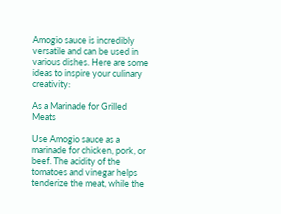Amogio sauce is incredibly versatile and can be used in various dishes. Here are some ideas to inspire your culinary creativity:

As a Marinade for Grilled Meats

Use Amogio sauce as a marinade for chicken, pork, or beef. The acidity of the tomatoes and vinegar helps tenderize the meat, while the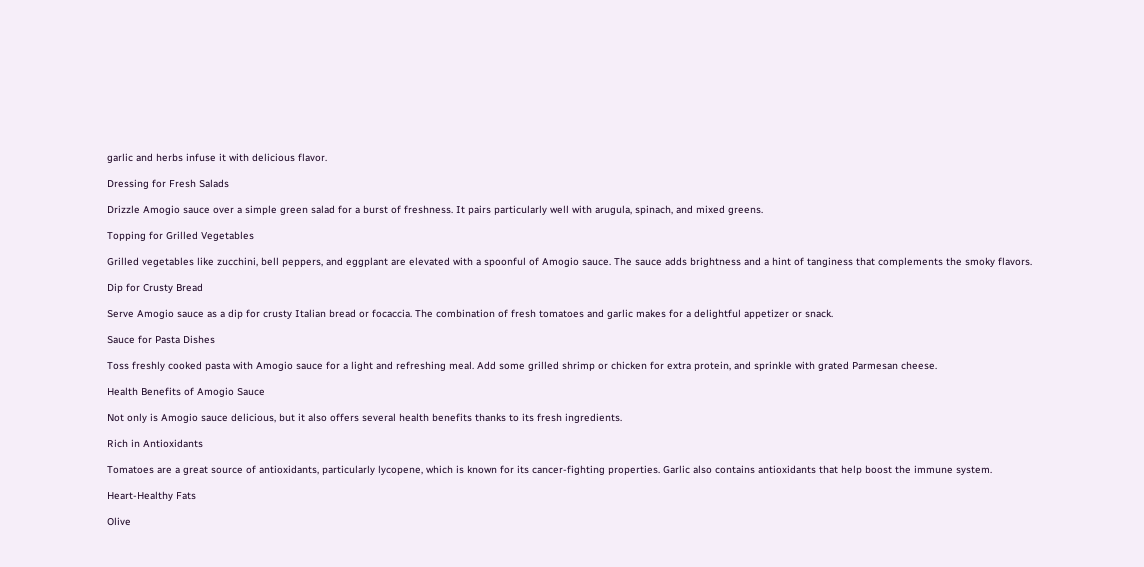garlic and herbs infuse it with delicious flavor.

Dressing for Fresh Salads

Drizzle Amogio sauce over a simple green salad for a burst of freshness. It pairs particularly well with arugula, spinach, and mixed greens.

Topping for Grilled Vegetables

Grilled vegetables like zucchini, bell peppers, and eggplant are elevated with a spoonful of Amogio sauce. The sauce adds brightness and a hint of tanginess that complements the smoky flavors.

Dip for Crusty Bread

Serve Amogio sauce as a dip for crusty Italian bread or focaccia. The combination of fresh tomatoes and garlic makes for a delightful appetizer or snack.

Sauce for Pasta Dishes

Toss freshly cooked pasta with Amogio sauce for a light and refreshing meal. Add some grilled shrimp or chicken for extra protein, and sprinkle with grated Parmesan cheese.

Health Benefits of Amogio Sauce

Not only is Amogio sauce delicious, but it also offers several health benefits thanks to its fresh ingredients.

Rich in Antioxidants

Tomatoes are a great source of antioxidants, particularly lycopene, which is known for its cancer-fighting properties. Garlic also contains antioxidants that help boost the immune system.

Heart-Healthy Fats

Olive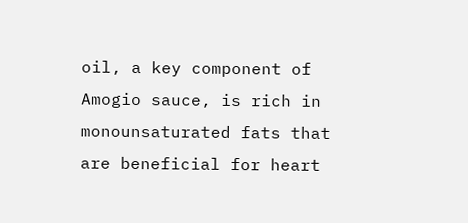oil, a key component of Amogio sauce, is rich in monounsaturated fats that are beneficial for heart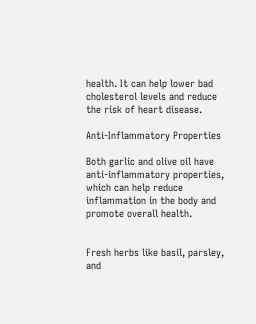health. It can help lower bad cholesterol levels and reduce the risk of heart disease.

Anti-Inflammatory Properties

Both garlic and olive oil have anti-inflammatory properties, which can help reduce inflammation in the body and promote overall health.


Fresh herbs like basil, parsley, and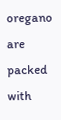oregano are packed with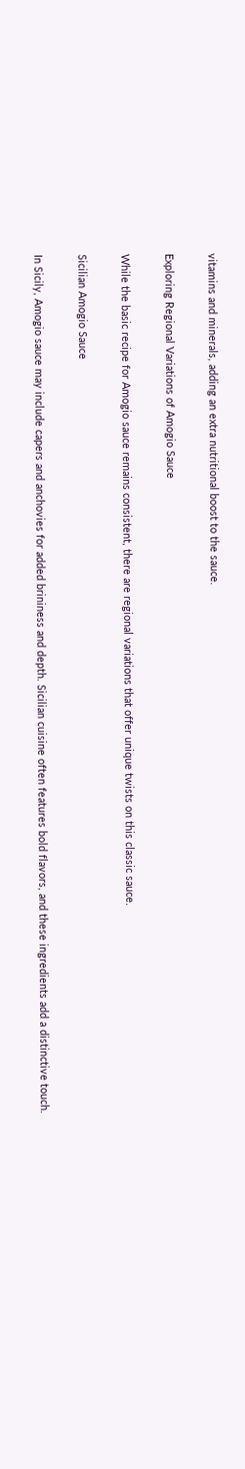vitamins and minerals, adding an extra nutritional boost to the sauce.

Exploring Regional Variations of Amogio Sauce

While the basic recipe for Amogio sauce remains consistent, there are regional variations that offer unique twists on this classic sauce.

Sicilian Amogio Sauce

In Sicily, Amogio sauce may include capers and anchovies for added brininess and depth. Sicilian cuisine often features bold flavors, and these ingredients add a distinctive touch.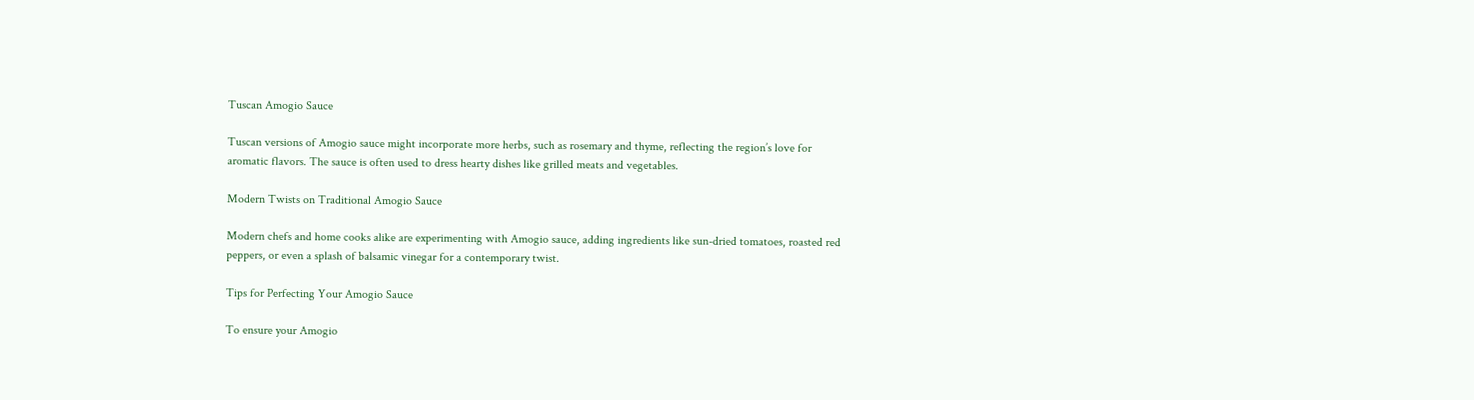Tuscan Amogio Sauce

Tuscan versions of Amogio sauce might incorporate more herbs, such as rosemary and thyme, reflecting the region’s love for aromatic flavors. The sauce is often used to dress hearty dishes like grilled meats and vegetables.

Modern Twists on Traditional Amogio Sauce

Modern chefs and home cooks alike are experimenting with Amogio sauce, adding ingredients like sun-dried tomatoes, roasted red peppers, or even a splash of balsamic vinegar for a contemporary twist.

Tips for Perfecting Your Amogio Sauce

To ensure your Amogio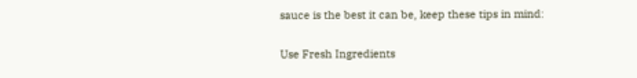sauce is the best it can be, keep these tips in mind:

Use Fresh Ingredients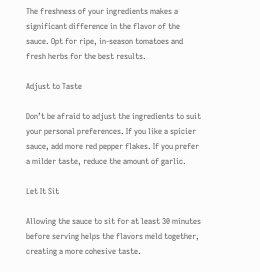The freshness of your ingredients makes a significant difference in the flavor of the sauce. Opt for ripe, in-season tomatoes and fresh herbs for the best results.

Adjust to Taste

Don’t be afraid to adjust the ingredients to suit your personal preferences. If you like a spicier sauce, add more red pepper flakes. If you prefer a milder taste, reduce the amount of garlic.

Let It Sit

Allowing the sauce to sit for at least 30 minutes before serving helps the flavors meld together, creating a more cohesive taste.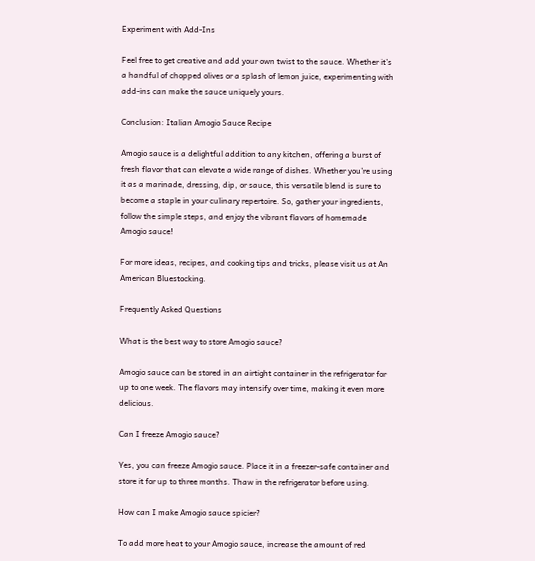Experiment with Add-Ins

Feel free to get creative and add your own twist to the sauce. Whether it’s a handful of chopped olives or a splash of lemon juice, experimenting with add-ins can make the sauce uniquely yours.

Conclusion: Italian Amogio Sauce Recipe

Amogio sauce is a delightful addition to any kitchen, offering a burst of fresh flavor that can elevate a wide range of dishes. Whether you’re using it as a marinade, dressing, dip, or sauce, this versatile blend is sure to become a staple in your culinary repertoire. So, gather your ingredients, follow the simple steps, and enjoy the vibrant flavors of homemade Amogio sauce!

For more ideas, recipes, and cooking tips and tricks, please visit us at An American Bluestocking.

Frequently Asked Questions

What is the best way to store Amogio sauce?

Amogio sauce can be stored in an airtight container in the refrigerator for up to one week. The flavors may intensify over time, making it even more delicious.

Can I freeze Amogio sauce?

Yes, you can freeze Amogio sauce. Place it in a freezer-safe container and store it for up to three months. Thaw in the refrigerator before using.

How can I make Amogio sauce spicier?

To add more heat to your Amogio sauce, increase the amount of red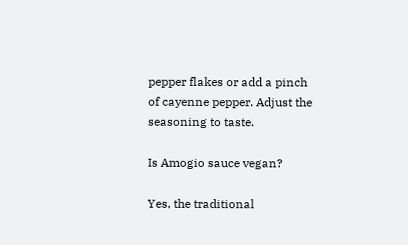pepper flakes or add a pinch of cayenne pepper. Adjust the seasoning to taste.

Is Amogio sauce vegan?

Yes, the traditional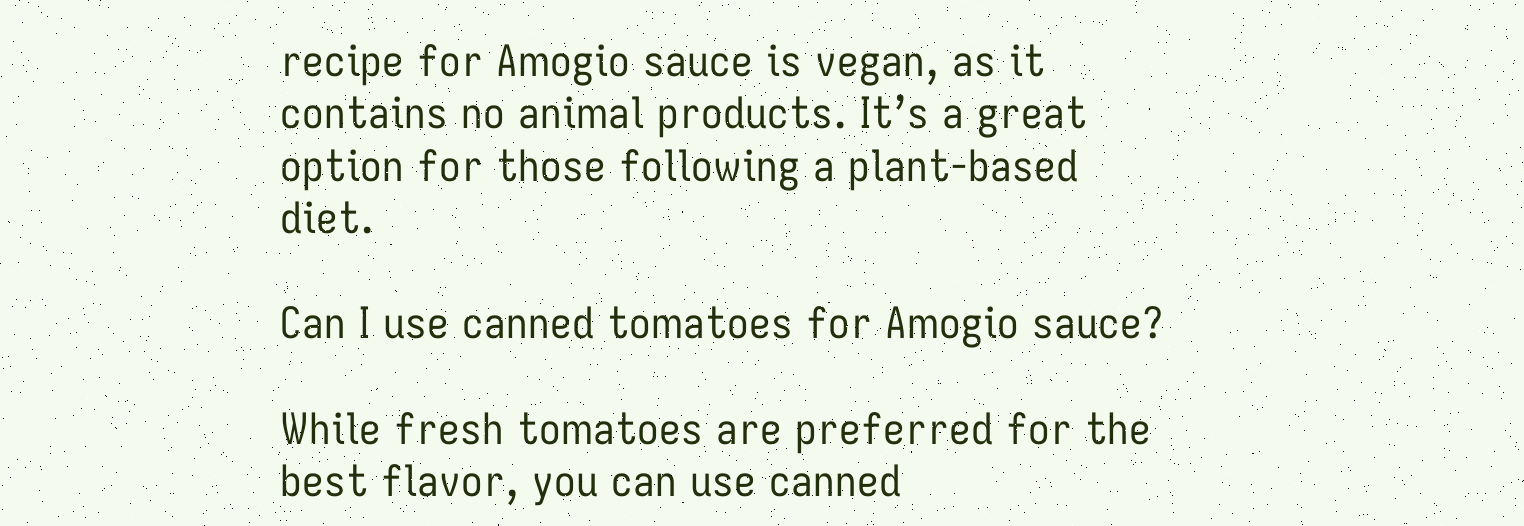recipe for Amogio sauce is vegan, as it contains no animal products. It’s a great option for those following a plant-based diet.

Can I use canned tomatoes for Amogio sauce?

While fresh tomatoes are preferred for the best flavor, you can use canned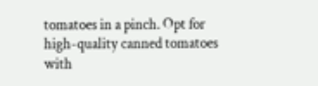tomatoes in a pinch. Opt for high-quality canned tomatoes with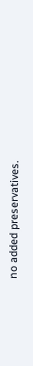no added preservatives.